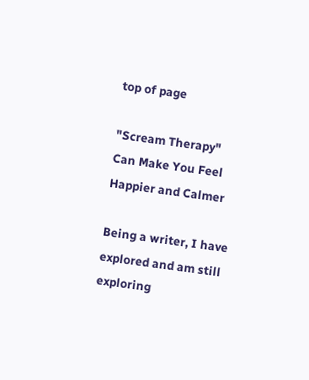top of page

"Scream Therapy" Can Make You Feel Happier and Calmer

Being a writer, I have explored and am still exploring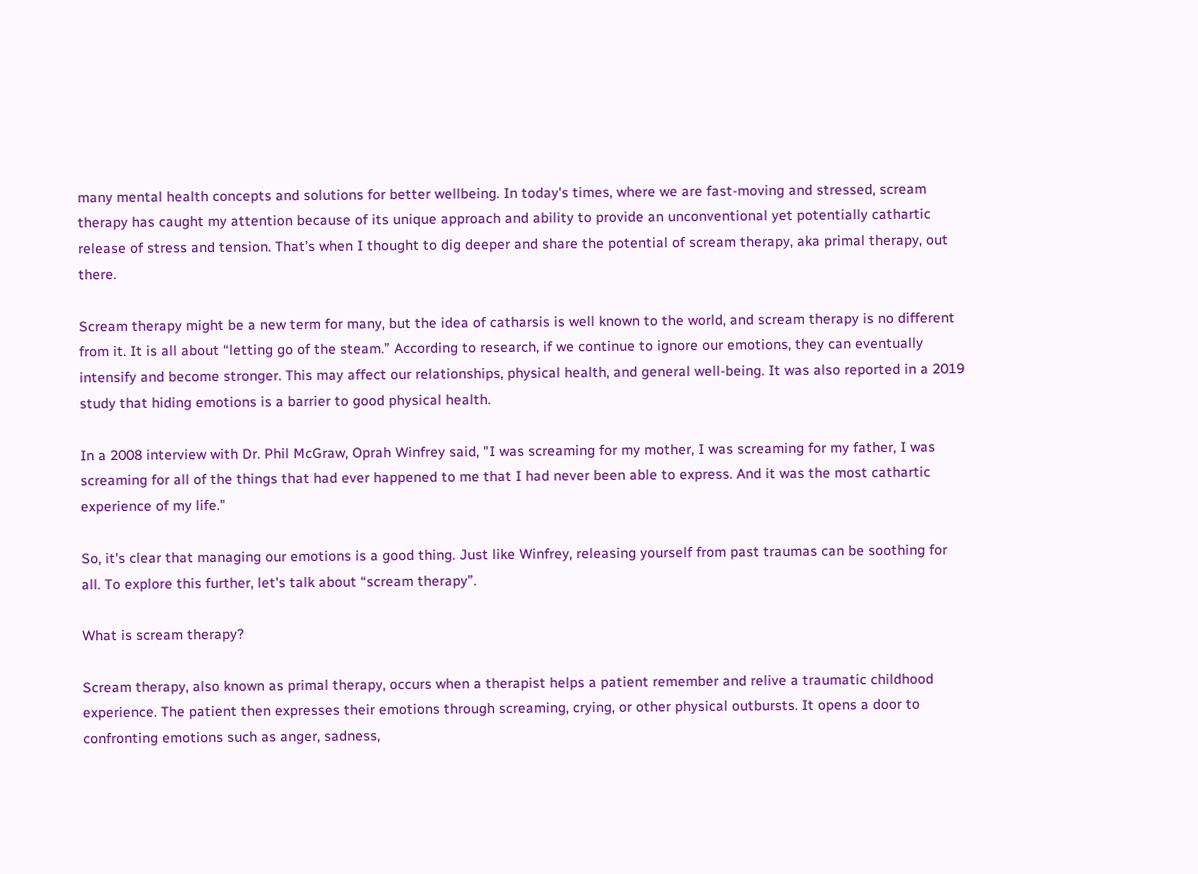many mental health concepts and solutions for better wellbeing. In today's times, where we are fast-moving and stressed, scream therapy has caught my attention because of its unique approach and ability to provide an unconventional yet potentially cathartic release of stress and tension. That’s when I thought to dig deeper and share the potential of scream therapy, aka primal therapy, out there.

Scream therapy might be a new term for many, but the idea of catharsis is well known to the world, and scream therapy is no different from it. It is all about “letting go of the steam.” According to research, if we continue to ignore our emotions, they can eventually intensify and become stronger. This may affect our relationships, physical health, and general well-being. It was also reported in a 2019 study that hiding emotions is a barrier to good physical health.

In a 2008 interview with Dr. Phil McGraw, Oprah Winfrey said, "I was screaming for my mother, I was screaming for my father, I was screaming for all of the things that had ever happened to me that I had never been able to express. And it was the most cathartic experience of my life."

So, it's clear that managing our emotions is a good thing. Just like Winfrey, releasing yourself from past traumas can be soothing for all. To explore this further, let's talk about “scream therapy”.

What is scream therapy?

Scream therapy, also known as primal therapy, occurs when a therapist helps a patient remember and relive a traumatic childhood experience. The patient then expresses their emotions through screaming, crying, or other physical outbursts. It opens a door to confronting emotions such as anger, sadness,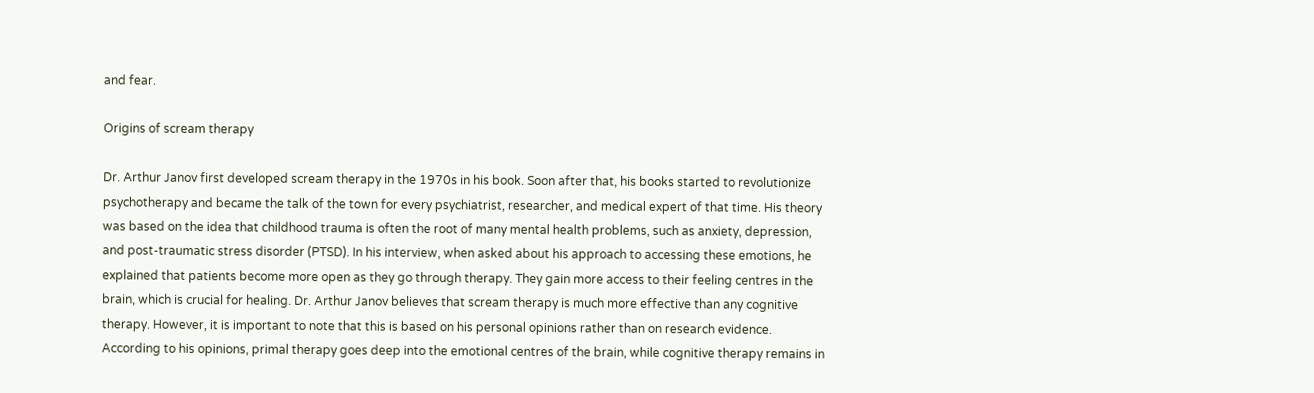and fear.

Origins of scream therapy

Dr. Arthur Janov first developed scream therapy in the 1970s in his book. Soon after that, his books started to revolutionize psychotherapy and became the talk of the town for every psychiatrist, researcher, and medical expert of that time. His theory was based on the idea that childhood trauma is often the root of many mental health problems, such as anxiety, depression, and post-traumatic stress disorder (PTSD). In his interview, when asked about his approach to accessing these emotions, he explained that patients become more open as they go through therapy. They gain more access to their feeling centres in the brain, which is crucial for healing. Dr. Arthur Janov believes that scream therapy is much more effective than any cognitive therapy. However, it is important to note that this is based on his personal opinions rather than on research evidence. According to his opinions, primal therapy goes deep into the emotional centres of the brain, while cognitive therapy remains in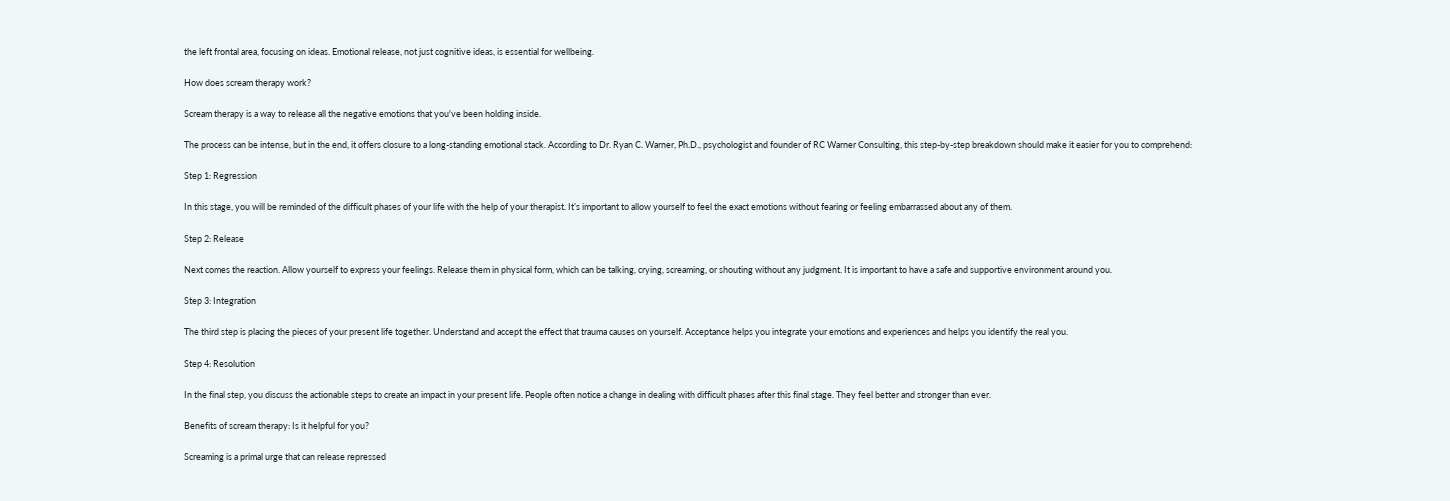the left frontal area, focusing on ideas. Emotional release, not just cognitive ideas, is essential for wellbeing.

How does scream therapy work?

Scream therapy is a way to release all the negative emotions that you've been holding inside.

The process can be intense, but in the end, it offers closure to a long-standing emotional stack. According to Dr. Ryan C. Warner, Ph.D., psychologist and founder of RC Warner Consulting, this step-by-step breakdown should make it easier for you to comprehend:

Step 1: Regression

In this stage, you will be reminded of the difficult phases of your life with the help of your therapist. It’s important to allow yourself to feel the exact emotions without fearing or feeling embarrassed about any of them.

Step 2: Release

Next comes the reaction. Allow yourself to express your feelings. Release them in physical form, which can be talking, crying, screaming, or shouting without any judgment. It is important to have a safe and supportive environment around you.

Step 3: Integration

The third step is placing the pieces of your present life together. Understand and accept the effect that trauma causes on yourself. Acceptance helps you integrate your emotions and experiences and helps you identify the real you.

Step 4: Resolution

In the final step, you discuss the actionable steps to create an impact in your present life. People often notice a change in dealing with difficult phases after this final stage. They feel better and stronger than ever.

Benefits of scream therapy: Is it helpful for you?

Screaming is a primal urge that can release repressed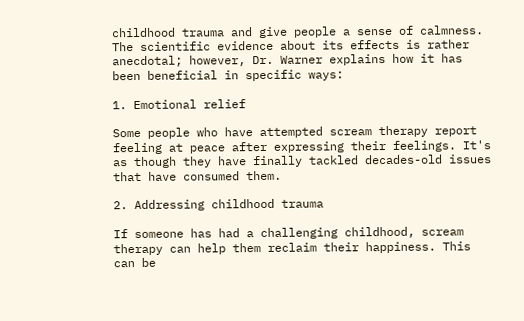childhood trauma and give people a sense of calmness. The scientific evidence about its effects is rather anecdotal; however, Dr. Warner explains how it has been beneficial in specific ways:

1. Emotional relief

Some people who have attempted scream therapy report feeling at peace after expressing their feelings. It's as though they have finally tackled decades-old issues that have consumed them.

2. Addressing childhood trauma

If someone has had a challenging childhood, scream therapy can help them reclaim their happiness. This can be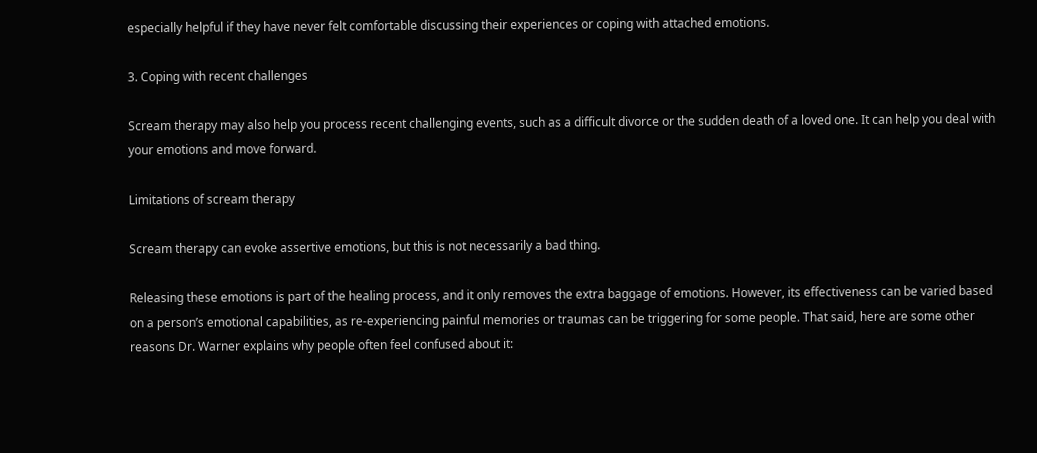especially helpful if they have never felt comfortable discussing their experiences or coping with attached emotions.

3. Coping with recent challenges

Scream therapy may also help you process recent challenging events, such as a difficult divorce or the sudden death of a loved one. It can help you deal with your emotions and move forward.

Limitations of scream therapy

Scream therapy can evoke assertive emotions, but this is not necessarily a bad thing.

Releasing these emotions is part of the healing process, and it only removes the extra baggage of emotions. However, its effectiveness can be varied based on a person’s emotional capabilities, as re-experiencing painful memories or traumas can be triggering for some people. That said, here are some other reasons Dr. Warner explains why people often feel confused about it: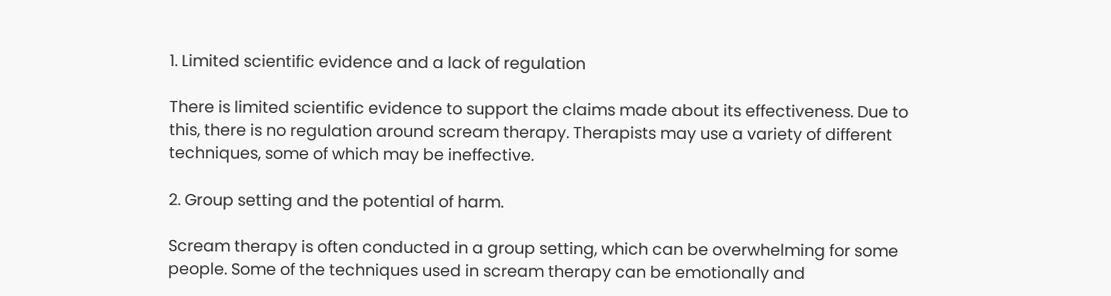1. Limited scientific evidence and a lack of regulation

There is limited scientific evidence to support the claims made about its effectiveness. Due to this, there is no regulation around scream therapy. Therapists may use a variety of different techniques, some of which may be ineffective.

2. Group setting and the potential of harm.

Scream therapy is often conducted in a group setting, which can be overwhelming for some people. Some of the techniques used in scream therapy can be emotionally and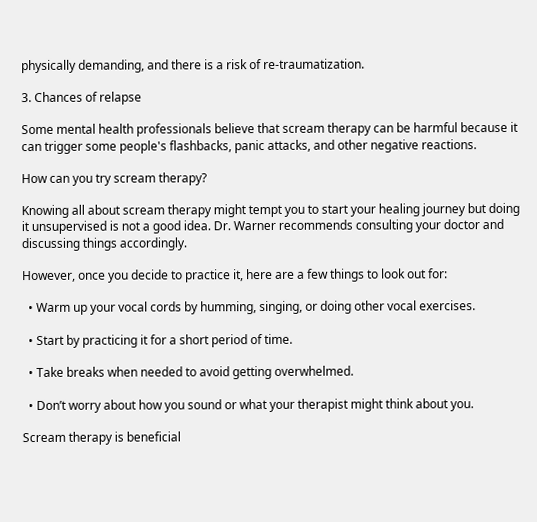physically demanding, and there is a risk of re-traumatization.

3. Chances of relapse

Some mental health professionals believe that scream therapy can be harmful because it can trigger some people's flashbacks, panic attacks, and other negative reactions.

How can you try scream therapy?

Knowing all about scream therapy might tempt you to start your healing journey but doing it unsupervised is not a good idea. Dr. Warner recommends consulting your doctor and discussing things accordingly.

However, once you decide to practice it, here are a few things to look out for:

  • Warm up your vocal cords by humming, singing, or doing other vocal exercises.

  • Start by practicing it for a short period of time.

  • Take breaks when needed to avoid getting overwhelmed.

  • Don’t worry about how you sound or what your therapist might think about you.

Scream therapy is beneficial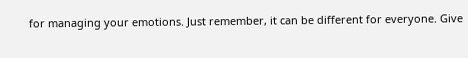for managing your emotions. Just remember, it can be different for everyone. Give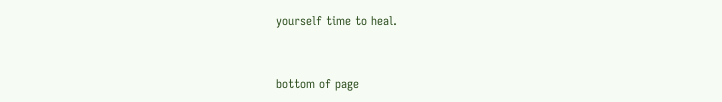yourself time to heal.


bottom of page